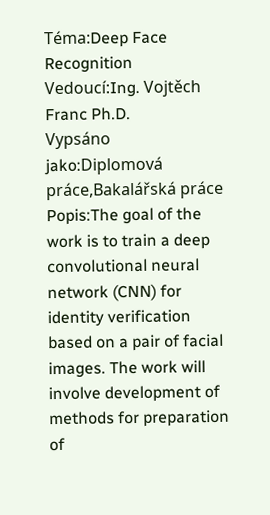Téma:Deep Face Recognition
Vedoucí:Ing. Vojtěch Franc Ph.D.
Vypsáno jako:Diplomová práce,Bakalářská práce
Popis:The goal of the work is to train a deep convolutional neural network (CNN) for identity verification based on a pair of facial images. The work will involve development of methods for preparation of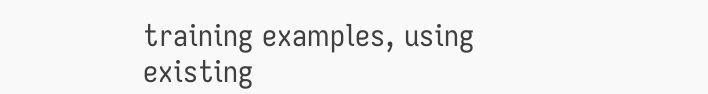training examples, using existing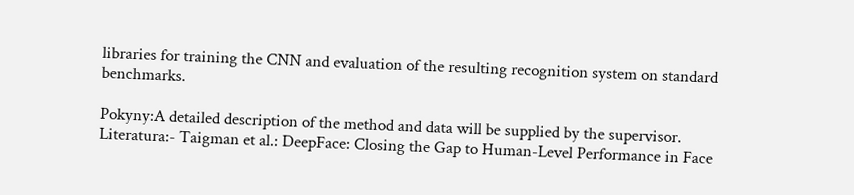libraries for training the CNN and evaluation of the resulting recognition system on standard benchmarks.

Pokyny:A detailed description of the method and data will be supplied by the supervisor.
Literatura:- Taigman et al.: DeepFace: Closing the Gap to Human-Level Performance in Face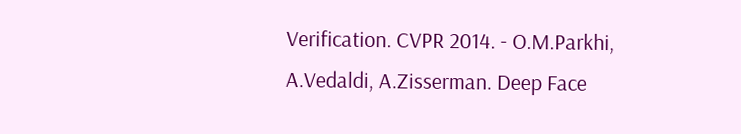Verification. CVPR 2014. - O.M.Parkhi, A.Vedaldi, A.Zisserman. Deep Face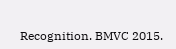Recognition. BMVC 2015.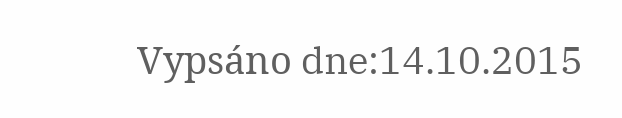Vypsáno dne:14.10.2015